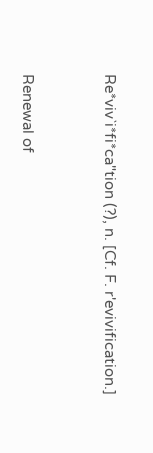Re*viv`i*fi*ca"tion (?), n. [Cf. F. r'evivification.]


Renewal of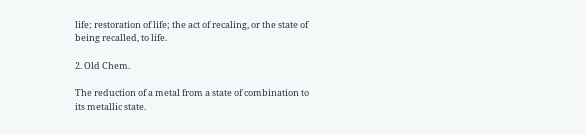life; restoration of life; the act of recaling, or the state of being recalled, to life.

2. Old Chem.

The reduction of a metal from a state of combination to its metallic state.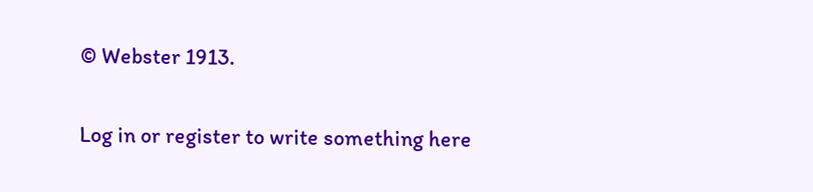© Webster 1913.

Log in or register to write something here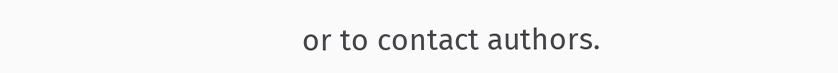or to contact authors.